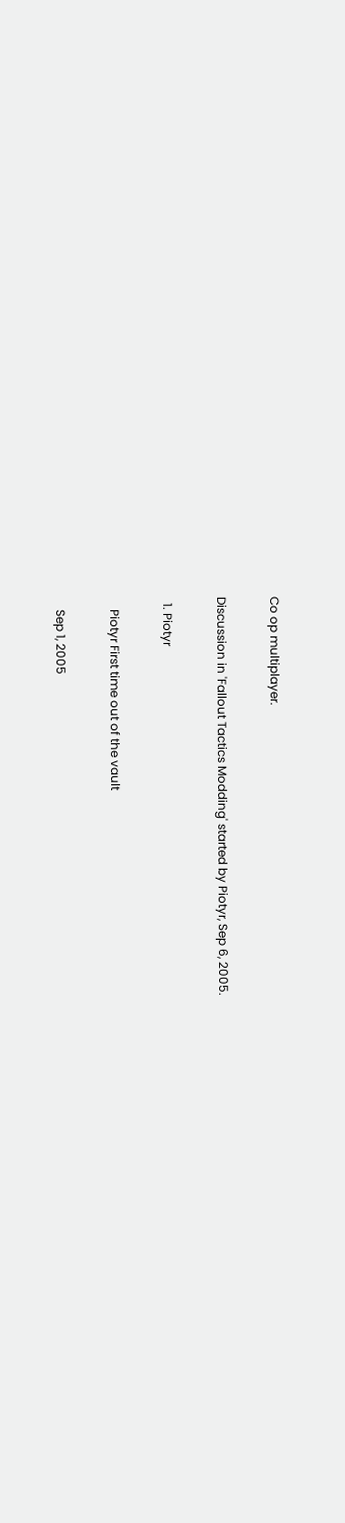Co op multiplayer.

Discussion in 'Fallout Tactics Modding' started by Piotyr, Sep 6, 2005.

  1. Piotyr

    Piotyr First time out of the vault

    Sep 1, 2005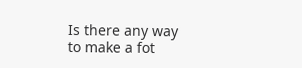Is there any way to make a fot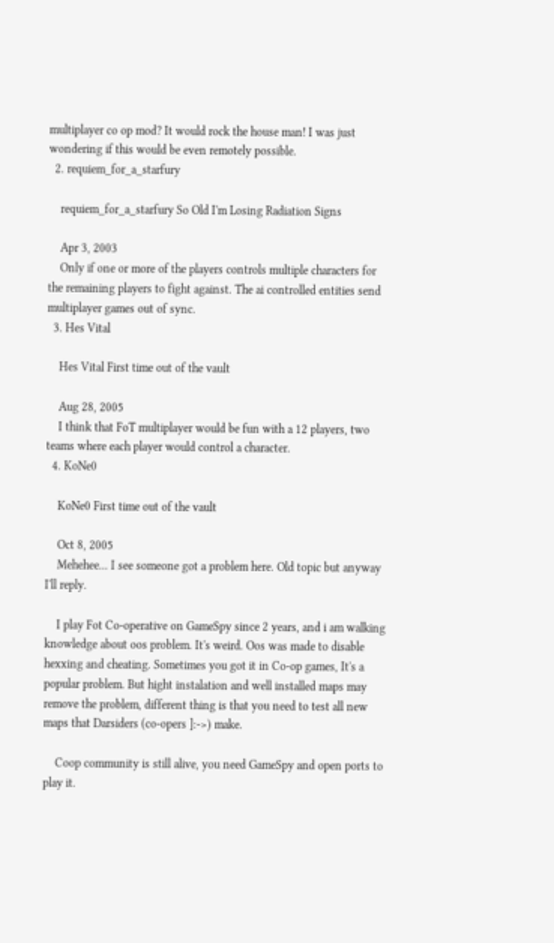multiplayer co op mod? It would rock the house man! I was just wondering if this would be even remotely possible.
  2. requiem_for_a_starfury

    requiem_for_a_starfury So Old I'm Losing Radiation Signs

    Apr 3, 2003
    Only if one or more of the players controls multiple characters for the remaining players to fight against. The ai controlled entities send multiplayer games out of sync.
  3. Hes Vital

    Hes Vital First time out of the vault

    Aug 28, 2005
    I think that FoT multiplayer would be fun with a 12 players, two teams where each player would control a character.
  4. KoNe0

    KoNe0 First time out of the vault

    Oct 8, 2005
    Mehehee... I see someone got a problem here. Old topic but anyway I'll reply.

    I play Fot Co-operative on GameSpy since 2 years, and i am walking knowledge about oos problem. It's weird. Oos was made to disable hexxing and cheating. Sometimes you got it in Co-op games, It's a popular problem. But hight instalation and well installed maps may remove the problem, different thing is that you need to test all new maps that Darsiders (co-opers ]:->) make.

    Coop community is still alive, you need GameSpy and open ports to play it.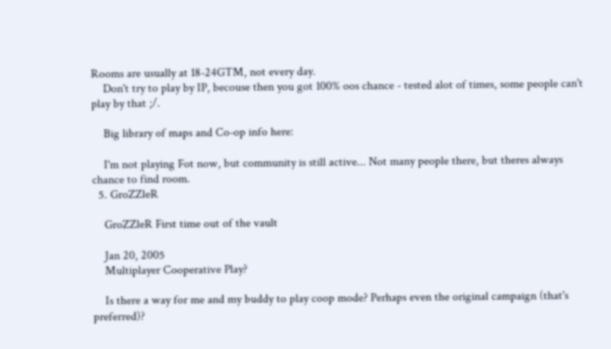Rooms are usually at 18-24GTM, not every day.
    Don't try to play by IP, becouse then you got 100% oos chance - tested alot of times, some people can't play by that ;/.

    Big library of maps and Co-op info here:

    I'm not playing Fot now, but community is still active... Not many people there, but theres always chance to find room.
  5. GroZZleR

    GroZZleR First time out of the vault

    Jan 20, 2005
    Multiplayer Cooperative Play?

    Is there a way for me and my buddy to play coop mode? Perhaps even the original campaign (that's preferred)?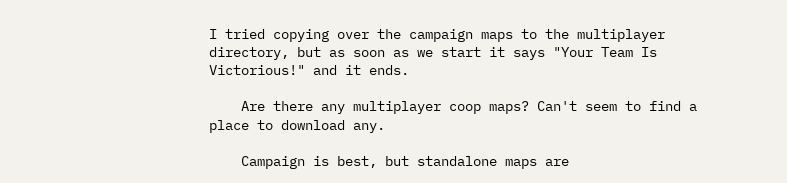I tried copying over the campaign maps to the multiplayer directory, but as soon as we start it says "Your Team Is Victorious!" and it ends.

    Are there any multiplayer coop maps? Can't seem to find a place to download any.

    Campaign is best, but standalone maps are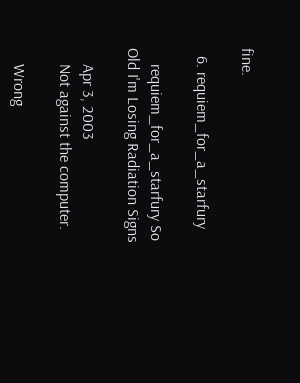fine.

  6. requiem_for_a_starfury

    requiem_for_a_starfury So Old I'm Losing Radiation Signs

    Apr 3, 2003
    Not against the computer.

    Wrong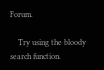Forum.

    Try using the bloody search function.